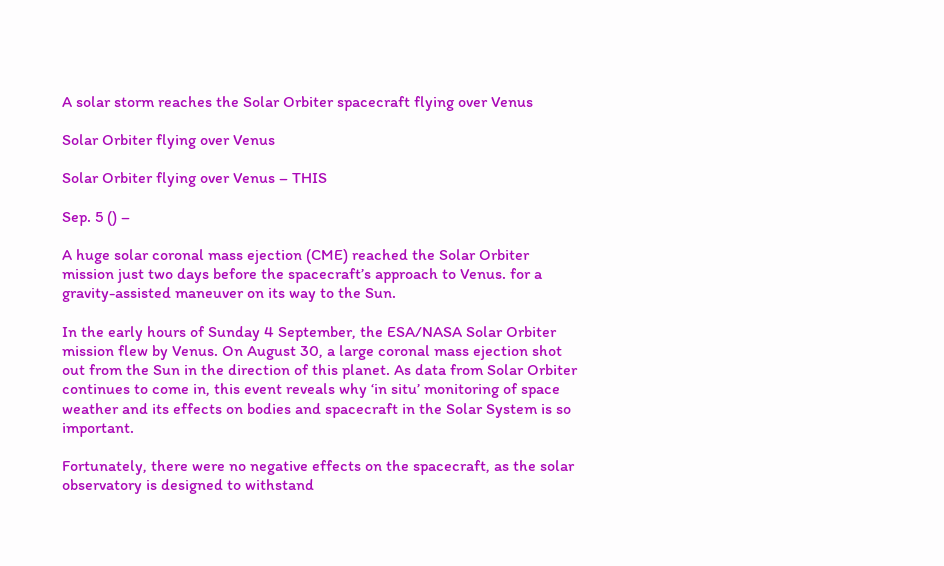A solar storm reaches the Solar Orbiter spacecraft flying over Venus

Solar Orbiter flying over Venus

Solar Orbiter flying over Venus – THIS

Sep. 5 () –

A huge solar coronal mass ejection (CME) reached the Solar Orbiter mission just two days before the spacecraft’s approach to Venus. for a gravity-assisted maneuver on its way to the Sun.

In the early hours of Sunday 4 September, the ESA/NASA Solar Orbiter mission flew by Venus. On August 30, a large coronal mass ejection shot out from the Sun in the direction of this planet. As data from Solar Orbiter continues to come in, this event reveals why ‘in situ’ monitoring of space weather and its effects on bodies and spacecraft in the Solar System is so important.

Fortunately, there were no negative effects on the spacecraft, as the solar observatory is designed to withstand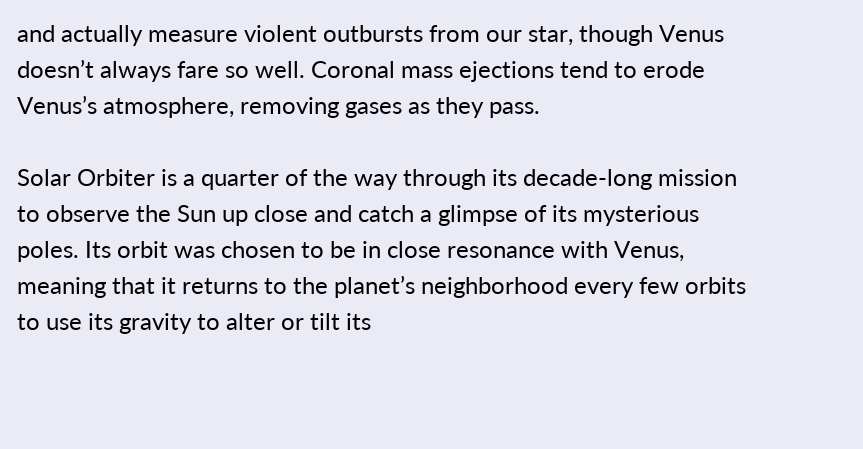and actually measure violent outbursts from our star, though Venus doesn’t always fare so well. Coronal mass ejections tend to erode Venus’s atmosphere, removing gases as they pass.

Solar Orbiter is a quarter of the way through its decade-long mission to observe the Sun up close and catch a glimpse of its mysterious poles. Its orbit was chosen to be in close resonance with Venus, meaning that it returns to the planet’s neighborhood every few orbits to use its gravity to alter or tilt its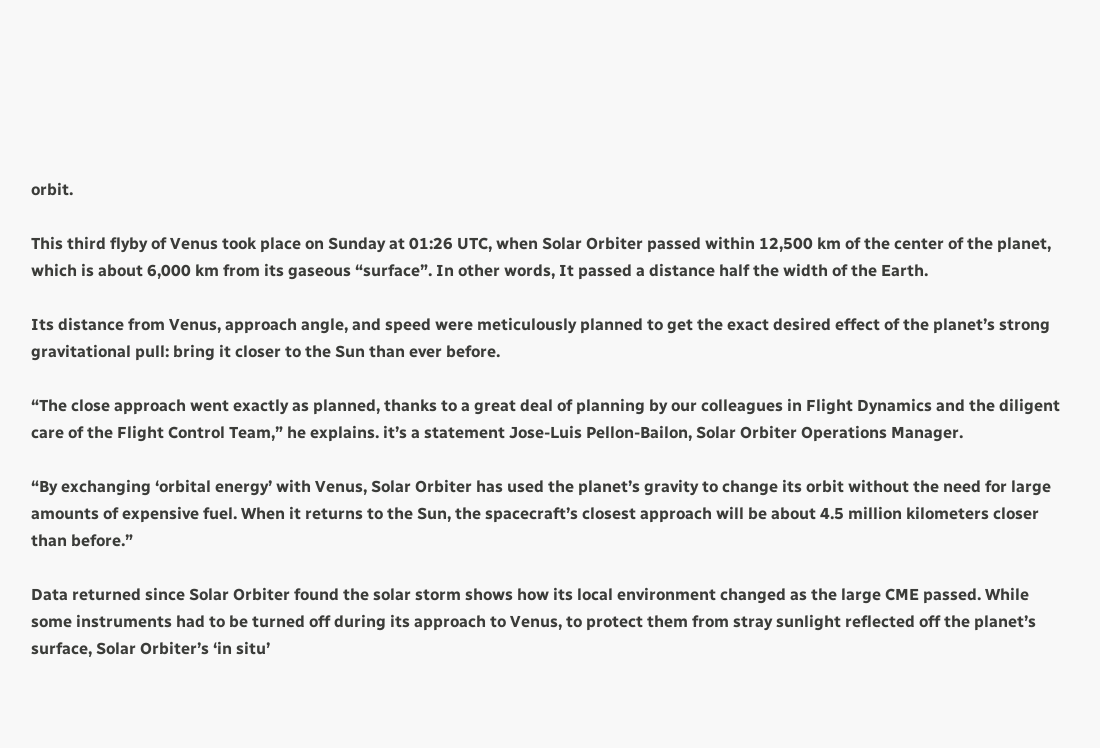orbit.

This third flyby of Venus took place on Sunday at 01:26 UTC, when Solar Orbiter passed within 12,500 km of the center of the planet, which is about 6,000 km from its gaseous “surface”. In other words, It passed a distance half the width of the Earth.

Its distance from Venus, approach angle, and speed were meticulously planned to get the exact desired effect of the planet’s strong gravitational pull: bring it closer to the Sun than ever before.

“The close approach went exactly as planned, thanks to a great deal of planning by our colleagues in Flight Dynamics and the diligent care of the Flight Control Team,” he explains. it’s a statement Jose-Luis Pellon-Bailon, Solar Orbiter Operations Manager.

“By exchanging ‘orbital energy’ with Venus, Solar Orbiter has used the planet’s gravity to change its orbit without the need for large amounts of expensive fuel. When it returns to the Sun, the spacecraft’s closest approach will be about 4.5 million kilometers closer than before.”

Data returned since Solar Orbiter found the solar storm shows how its local environment changed as the large CME passed. While some instruments had to be turned off during its approach to Venus, to protect them from stray sunlight reflected off the planet’s surface, Solar Orbiter’s ‘in situ’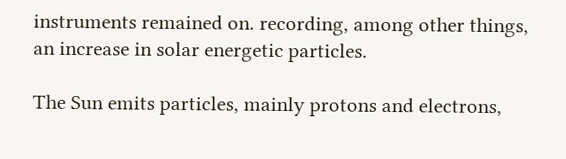instruments remained on. recording, among other things, an increase in solar energetic particles.

The Sun emits particles, mainly protons and electrons,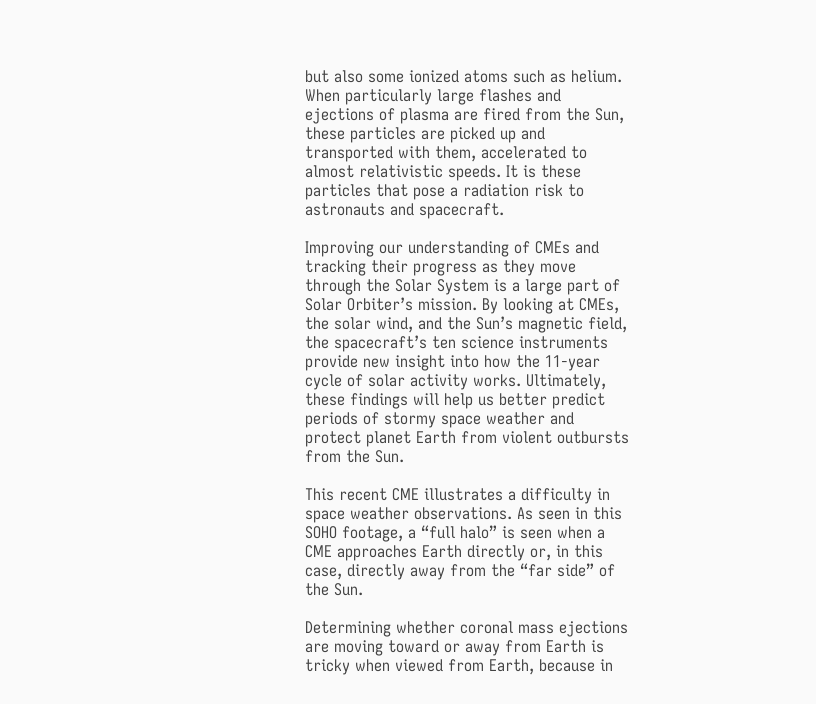but also some ionized atoms such as helium. When particularly large flashes and ejections of plasma are fired from the Sun, these particles are picked up and transported with them, accelerated to almost relativistic speeds. It is these particles that pose a radiation risk to astronauts and spacecraft.

Improving our understanding of CMEs and tracking their progress as they move through the Solar System is a large part of Solar Orbiter’s mission. By looking at CMEs, the solar wind, and the Sun’s magnetic field, the spacecraft’s ten science instruments provide new insight into how the 11-year cycle of solar activity works. Ultimately, these findings will help us better predict periods of stormy space weather and protect planet Earth from violent outbursts from the Sun.

This recent CME illustrates a difficulty in space weather observations. As seen in this SOHO footage, a “full halo” is seen when a CME approaches Earth directly or, in this case, directly away from the “far side” of the Sun.

Determining whether coronal mass ejections are moving toward or away from Earth is tricky when viewed from Earth, because in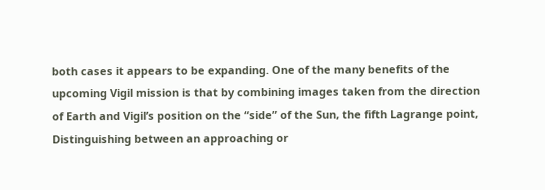both cases it appears to be expanding. One of the many benefits of the upcoming Vigil mission is that by combining images taken from the direction of Earth and Vigil’s position on the “side” of the Sun, the fifth Lagrange point, Distinguishing between an approaching or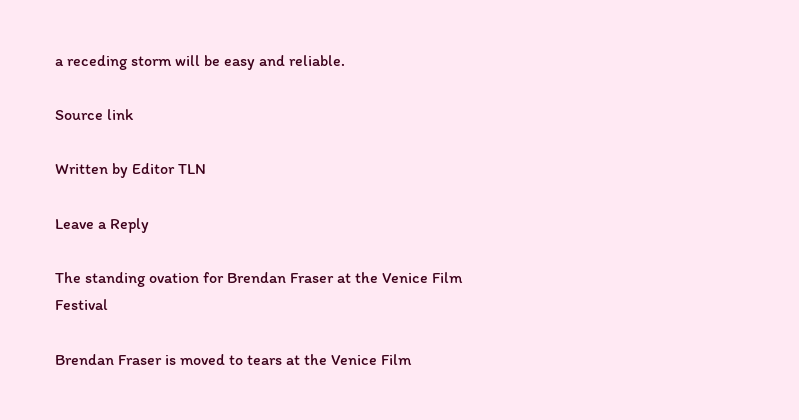a receding storm will be easy and reliable.

Source link

Written by Editor TLN

Leave a Reply

The standing ovation for Brendan Fraser at the Venice Film Festival

Brendan Fraser is moved to tears at the Venice Film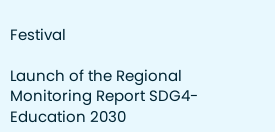Festival

Launch of the Regional Monitoring Report SDG4- Education 2030